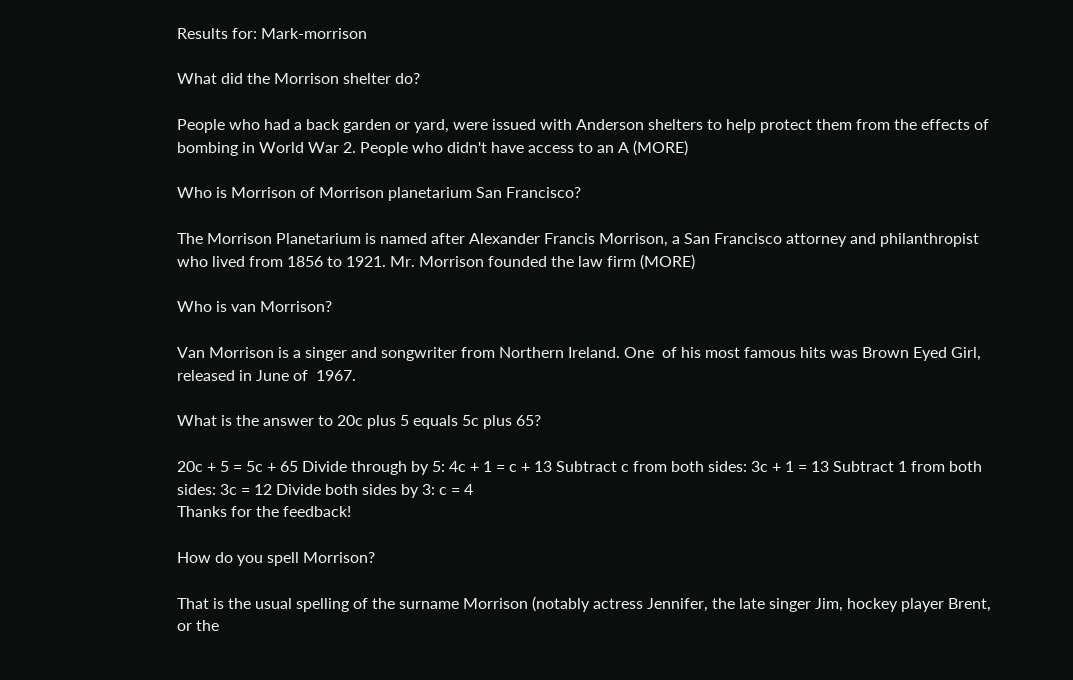Results for: Mark-morrison

What did the Morrison shelter do?

People who had a back garden or yard, were issued with Anderson shelters to help protect them from the effects of bombing in World War 2. People who didn't have access to an A (MORE)

Who is Morrison of Morrison planetarium San Francisco?

The Morrison Planetarium is named after Alexander Francis Morrison, a San Francisco attorney and philanthropist who lived from 1856 to 1921. Mr. Morrison founded the law firm (MORE)

Who is van Morrison?

Van Morrison is a singer and songwriter from Northern Ireland. One  of his most famous hits was Brown Eyed Girl, released in June of  1967.

What is the answer to 20c plus 5 equals 5c plus 65?

20c + 5 = 5c + 65 Divide through by 5: 4c + 1 = c + 13 Subtract c from both sides: 3c + 1 = 13 Subtract 1 from both sides: 3c = 12 Divide both sides by 3: c = 4
Thanks for the feedback!

How do you spell Morrison?

That is the usual spelling of the surname Morrison (notably actress Jennifer, the late singer Jim, hockey player Brent, or the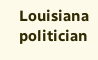Louisiana politician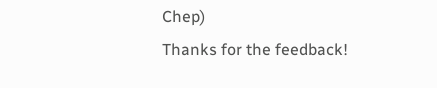Chep)
Thanks for the feedback!